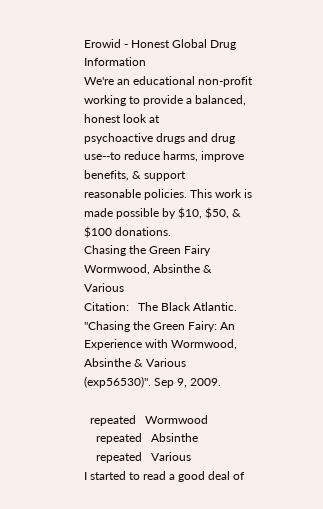Erowid - Honest Global Drug Information
We're an educational non-profit working to provide a balanced, honest look at
psychoactive drugs and drug use--to reduce harms, improve benefits, & support
reasonable policies. This work is made possible by $10, $50, & $100 donations.
Chasing the Green Fairy
Wormwood, Absinthe & Various
Citation:   The Black Atlantic. "Chasing the Green Fairy: An Experience with Wormwood, Absinthe & Various (exp56530)". Sep 9, 2009.

  repeated   Wormwood
    repeated   Absinthe
    repeated   Various
I started to read a good deal of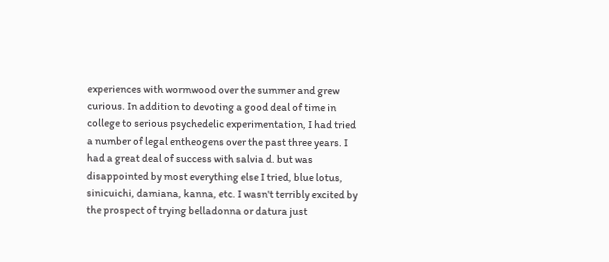experiences with wormwood over the summer and grew curious. In addition to devoting a good deal of time in college to serious psychedelic experimentation, I had tried a number of legal entheogens over the past three years. I had a great deal of success with salvia d. but was disappointed by most everything else I tried, blue lotus, sinicuichi, damiana, kanna, etc. I wasn't terribly excited by the prospect of trying belladonna or datura just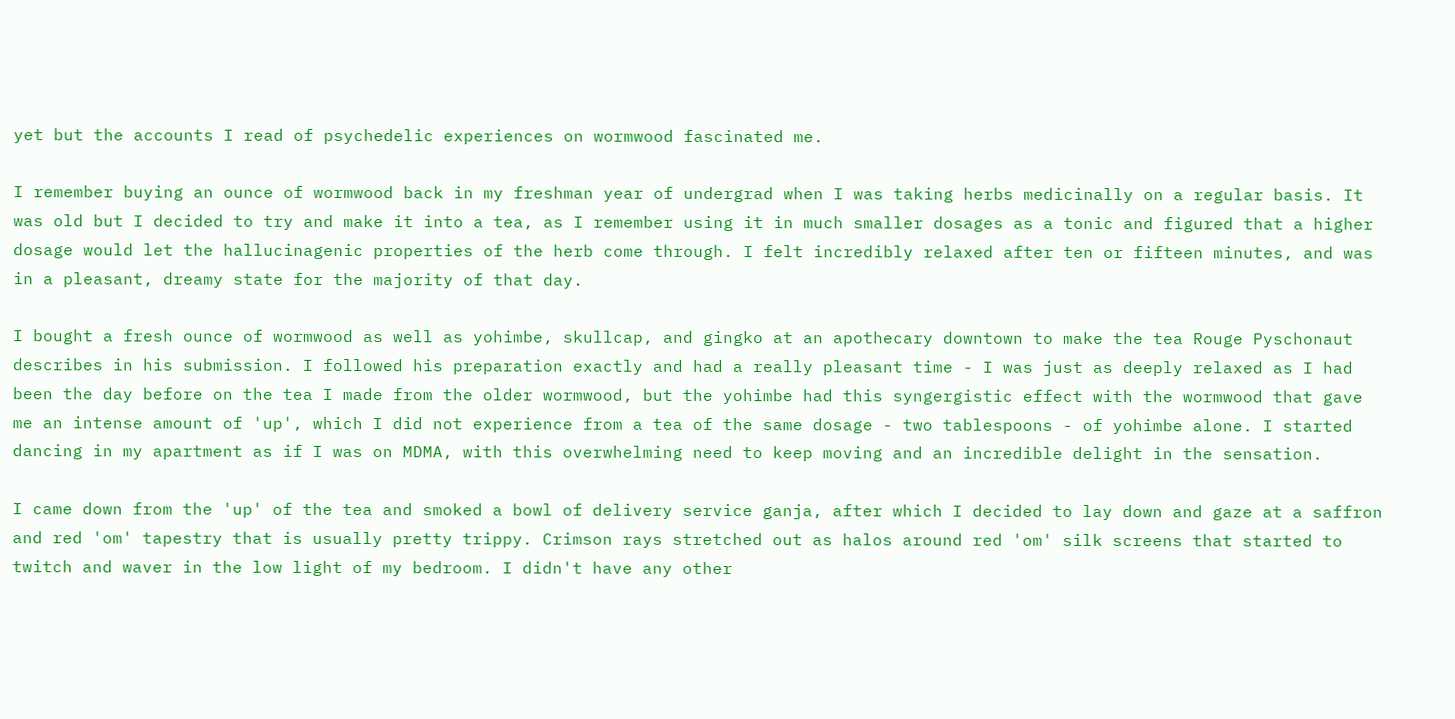yet but the accounts I read of psychedelic experiences on wormwood fascinated me.

I remember buying an ounce of wormwood back in my freshman year of undergrad when I was taking herbs medicinally on a regular basis. It was old but I decided to try and make it into a tea, as I remember using it in much smaller dosages as a tonic and figured that a higher dosage would let the hallucinagenic properties of the herb come through. I felt incredibly relaxed after ten or fifteen minutes, and was in a pleasant, dreamy state for the majority of that day.

I bought a fresh ounce of wormwood as well as yohimbe, skullcap, and gingko at an apothecary downtown to make the tea Rouge Pyschonaut describes in his submission. I followed his preparation exactly and had a really pleasant time - I was just as deeply relaxed as I had been the day before on the tea I made from the older wormwood, but the yohimbe had this syngergistic effect with the wormwood that gave me an intense amount of 'up', which I did not experience from a tea of the same dosage - two tablespoons - of yohimbe alone. I started dancing in my apartment as if I was on MDMA, with this overwhelming need to keep moving and an incredible delight in the sensation.

I came down from the 'up' of the tea and smoked a bowl of delivery service ganja, after which I decided to lay down and gaze at a saffron and red 'om' tapestry that is usually pretty trippy. Crimson rays stretched out as halos around red 'om' silk screens that started to twitch and waver in the low light of my bedroom. I didn't have any other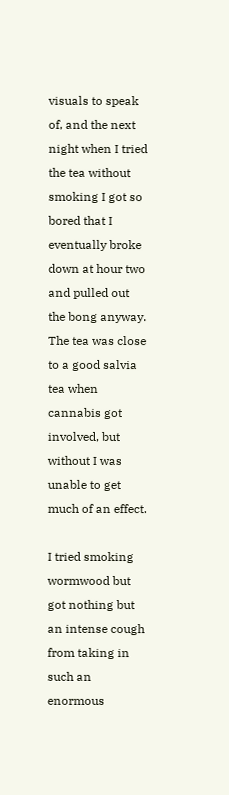visuals to speak of, and the next night when I tried the tea without smoking I got so bored that I eventually broke down at hour two and pulled out the bong anyway. The tea was close to a good salvia tea when cannabis got involved, but without I was unable to get much of an effect.

I tried smoking wormwood but got nothing but an intense cough from taking in such an enormous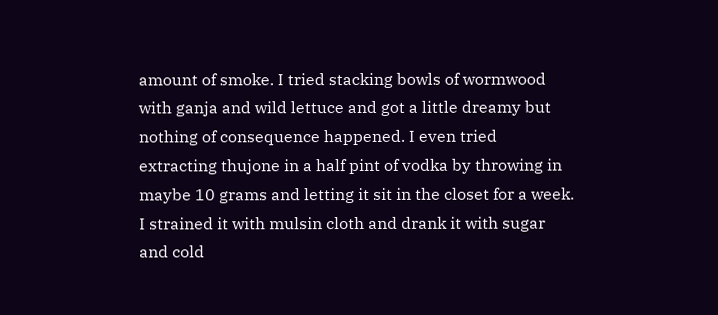amount of smoke. I tried stacking bowls of wormwood with ganja and wild lettuce and got a little dreamy but nothing of consequence happened. I even tried extracting thujone in a half pint of vodka by throwing in maybe 10 grams and letting it sit in the closet for a week. I strained it with mulsin cloth and drank it with sugar and cold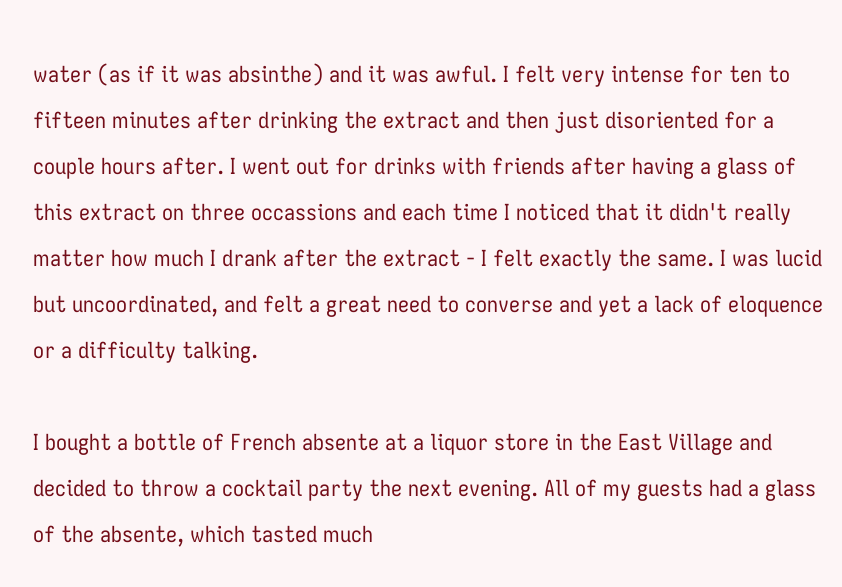water (as if it was absinthe) and it was awful. I felt very intense for ten to fifteen minutes after drinking the extract and then just disoriented for a couple hours after. I went out for drinks with friends after having a glass of this extract on three occassions and each time I noticed that it didn't really matter how much I drank after the extract - I felt exactly the same. I was lucid but uncoordinated, and felt a great need to converse and yet a lack of eloquence or a difficulty talking.

I bought a bottle of French absente at a liquor store in the East Village and decided to throw a cocktail party the next evening. All of my guests had a glass of the absente, which tasted much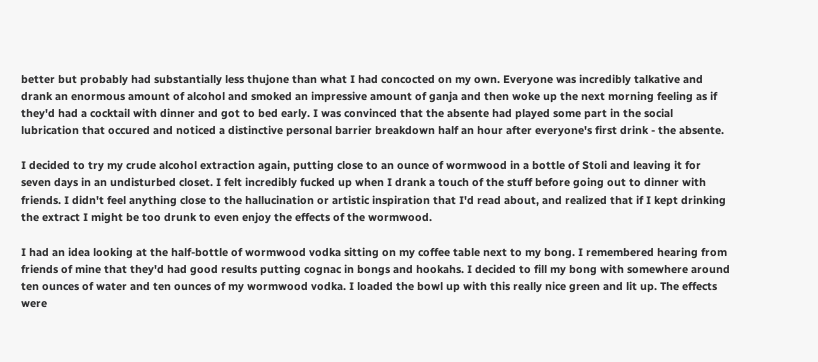better but probably had substantially less thujone than what I had concocted on my own. Everyone was incredibly talkative and drank an enormous amount of alcohol and smoked an impressive amount of ganja and then woke up the next morning feeling as if they'd had a cocktail with dinner and got to bed early. I was convinced that the absente had played some part in the social lubrication that occured and noticed a distinctive personal barrier breakdown half an hour after everyone's first drink - the absente.

I decided to try my crude alcohol extraction again, putting close to an ounce of wormwood in a bottle of Stoli and leaving it for seven days in an undisturbed closet. I felt incredibly fucked up when I drank a touch of the stuff before going out to dinner with friends. I didn't feel anything close to the hallucination or artistic inspiration that I'd read about, and realized that if I kept drinking the extract I might be too drunk to even enjoy the effects of the wormwood.

I had an idea looking at the half-bottle of wormwood vodka sitting on my coffee table next to my bong. I remembered hearing from friends of mine that they'd had good results putting cognac in bongs and hookahs. I decided to fill my bong with somewhere around ten ounces of water and ten ounces of my wormwood vodka. I loaded the bowl up with this really nice green and lit up. The effects were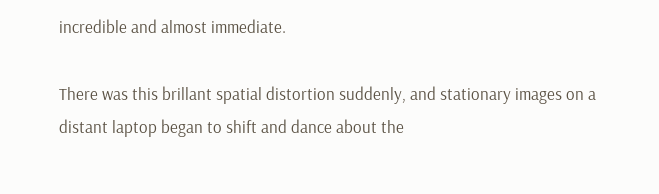incredible and almost immediate.

There was this brillant spatial distortion suddenly, and stationary images on a distant laptop began to shift and dance about the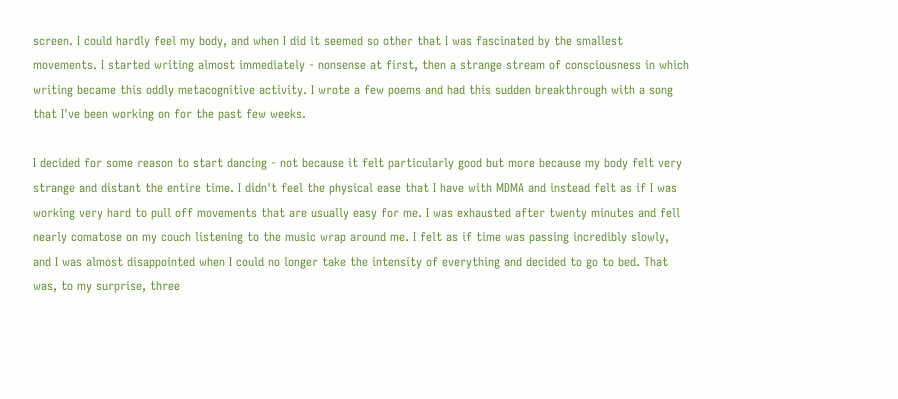screen. I could hardly feel my body, and when I did it seemed so other that I was fascinated by the smallest movements. I started writing almost immediately - nonsense at first, then a strange stream of consciousness in which writing became this oddly metacognitive activity. I wrote a few poems and had this sudden breakthrough with a song that I've been working on for the past few weeks.

I decided for some reason to start dancing - not because it felt particularly good but more because my body felt very strange and distant the entire time. I didn't feel the physical ease that I have with MDMA and instead felt as if I was working very hard to pull off movements that are usually easy for me. I was exhausted after twenty minutes and fell nearly comatose on my couch listening to the music wrap around me. I felt as if time was passing incredibly slowly, and I was almost disappointed when I could no longer take the intensity of everything and decided to go to bed. That was, to my surprise, three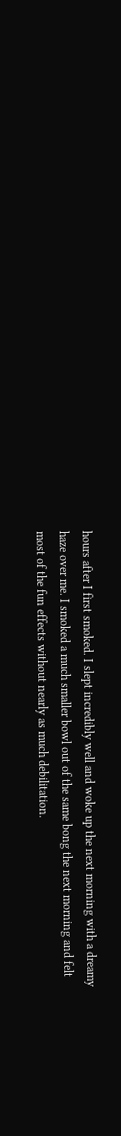hours after I first smoked. I slept incredibly well and woke up the next morning with a dreamy haze over me. I smoked a much smaller bowl out of the same bong the next morning and felt most of the fun effects without nearly as much debilitation.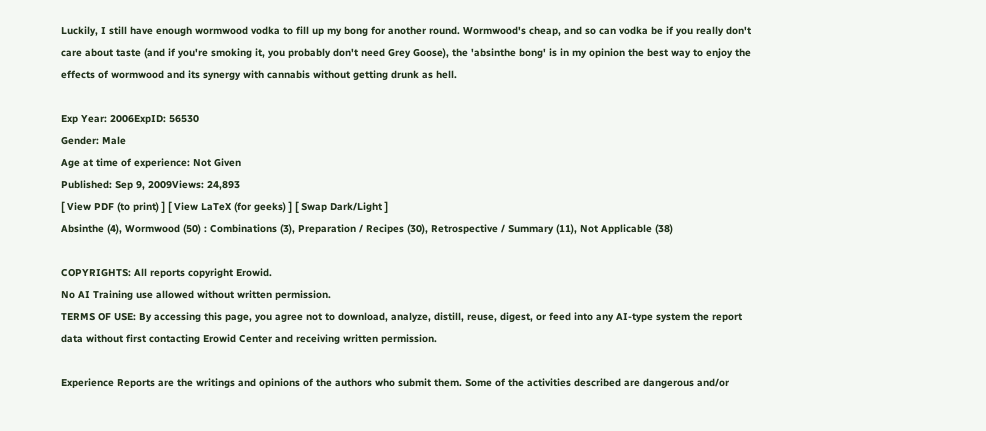Luckily, I still have enough wormwood vodka to fill up my bong for another round. Wormwood's cheap, and so can vodka be if you really don't care about taste (and if you're smoking it, you probably don't need Grey Goose), the 'absinthe bong' is in my opinion the best way to enjoy the effects of wormwood and its synergy with cannabis without getting drunk as hell.

Exp Year: 2006ExpID: 56530
Gender: Male
Age at time of experience: Not Given
Published: Sep 9, 2009Views: 24,893
[ View PDF (to print) ] [ View LaTeX (for geeks) ] [ Swap Dark/Light ]
Absinthe (4), Wormwood (50) : Combinations (3), Preparation / Recipes (30), Retrospective / Summary (11), Not Applicable (38)

COPYRIGHTS: All reports copyright Erowid.
No AI Training use allowed without written permission.
TERMS OF USE: By accessing this page, you agree not to download, analyze, distill, reuse, digest, or feed into any AI-type system the report data without first contacting Erowid Center and receiving written permission.

Experience Reports are the writings and opinions of the authors who submit them. Some of the activities described are dangerous and/or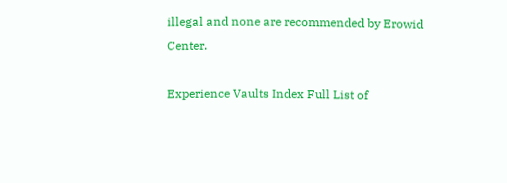illegal and none are recommended by Erowid Center.

Experience Vaults Index Full List of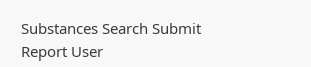Substances Search Submit Report User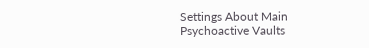Settings About Main Psychoactive Vaults